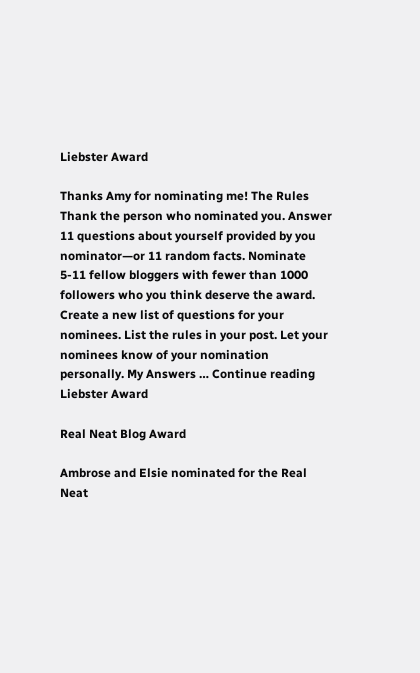Liebster Award

Thanks Amy for nominating me! The Rules Thank the person who nominated you. Answer 11 questions about yourself provided by you nominator—or 11 random facts. Nominate 5-11 fellow bloggers with fewer than 1000 followers who you think deserve the award. Create a new list of questions for your nominees. List the rules in your post. Let your nominees know of your nomination personally. My Answers … Continue reading Liebster Award

Real Neat Blog Award

Ambrose and Elsie nominated for the Real Neat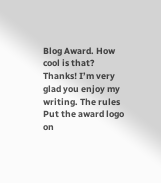Blog Award. How cool is that? Thanks! I’m very glad you enjoy my writing. The rules Put the award logo on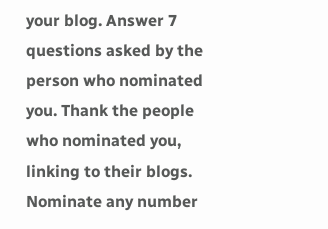your blog. Answer 7 questions asked by the person who nominated you. Thank the people who nominated you, linking to their blogs. Nominate any number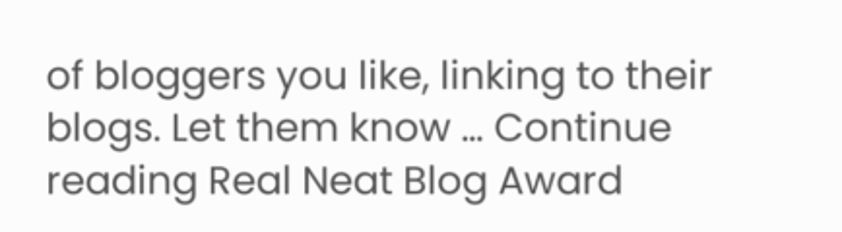of bloggers you like, linking to their blogs. Let them know … Continue reading Real Neat Blog Award